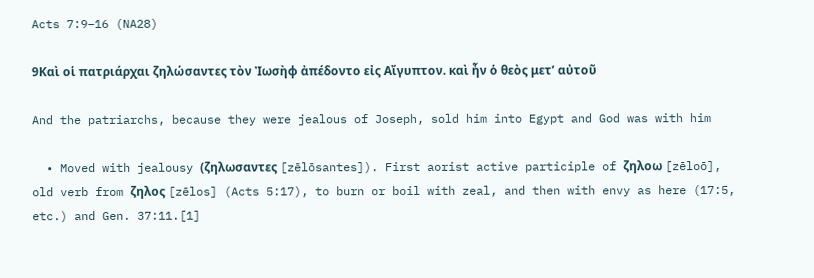Acts 7:9–16 (NA28)

9Καὶ οἱ πατριάρχαι ζηλώσαντες τὸν Ἰωσὴφ ἀπέδοντο εἰς Αἴγυπτον. καὶ ἦν ὁ θεὸς μετʼ αὐτοῦ

And the patriarchs, because they were jealous of Joseph, sold him into Egypt and God was with him

  • Moved with jealousy (ζηλωσαντες [zēlōsantes]). First aorist active participle of ζηλοω [zēloō], old verb from ζηλος [zēlos] (Acts 5:17), to burn or boil with zeal, and then with envy as here (17:5, etc.) and Gen. 37:11.[1]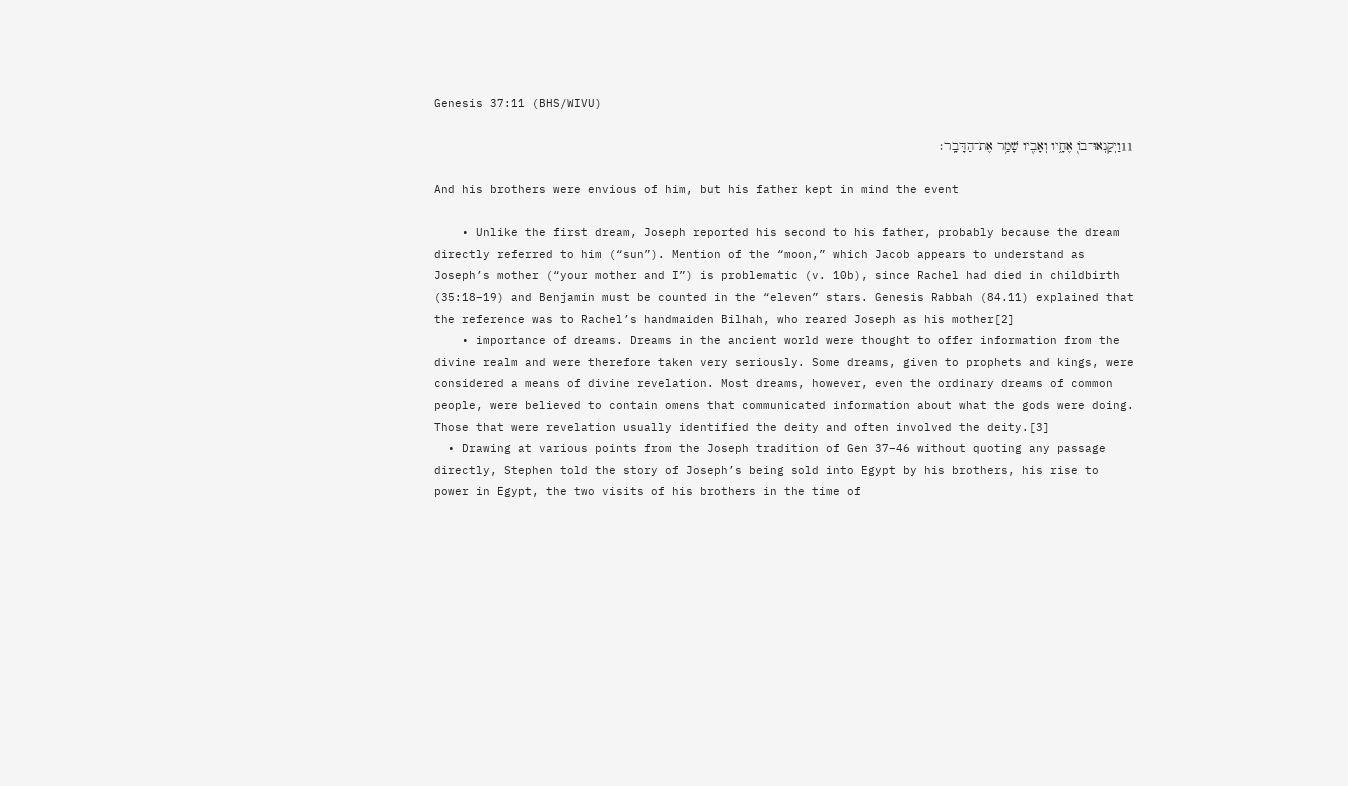Genesis 37:11 (BHS/WIVU)

11וַיְקַנְאוּ־בוֹ֖ אֶחָ֑יו וְאָבִ֖יו שָׁמַ֥ר אֶת־הַדָּבָֽר׃

And his brothers were envious of him, but his father kept in mind the event

    • Unlike the first dream, Joseph reported his second to his father, probably because the dream directly referred to him (“sun”). Mention of the “moon,” which Jacob appears to understand as Joseph’s mother (“your mother and I”) is problematic (v. 10b), since Rachel had died in childbirth (35:18–19) and Benjamin must be counted in the “eleven” stars. Genesis Rabbah (84.11) explained that the reference was to Rachel’s handmaiden Bilhah, who reared Joseph as his mother[2]
    • importance of dreams. Dreams in the ancient world were thought to offer information from the divine realm and were therefore taken very seriously. Some dreams, given to prophets and kings, were considered a means of divine revelation. Most dreams, however, even the ordinary dreams of common people, were believed to contain omens that communicated information about what the gods were doing. Those that were revelation usually identified the deity and often involved the deity.[3]
  • Drawing at various points from the Joseph tradition of Gen 37–46 without quoting any passage directly, Stephen told the story of Joseph’s being sold into Egypt by his brothers, his rise to power in Egypt, the two visits of his brothers in the time of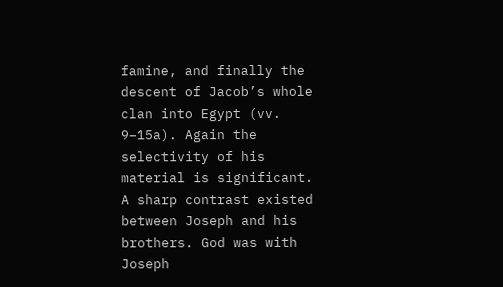famine, and finally the descent of Jacob’s whole clan into Egypt (vv. 9–15a). Again the selectivity of his material is significant. A sharp contrast existed between Joseph and his brothers. God was with Joseph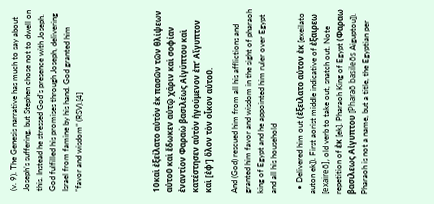(v. 9). The Genesis narrative has much to say about Joseph’s suffering, but Stephen chose not to dwell on this. Instead he stressed God’s presence with Joseph. God fulfilled his promises through Joseph, delivering Israel from famine by his hand. God granted him “favor and wisdom” (RSV).[4]





10καὶ ἐξείλατο αὐτὸν ἐκ πασῶν τῶν θλίψεων αὐτοῦ καὶ ἔδωκεν αὐτῷ χάριν καὶ σοφίαν ἐναντίον Φαραὼ βασιλέως Αἰγύπτου καὶ κατέστησεν αὐτὸν ἡγούμενον ἐπʼ Αἴγυπτον καὶ [ἐφʼ] ὅλον τὸν οἶκον αὐτοῦ.

And (God) rescued him from all his afflictions and granted him favor and wisdom in the sight of pharaoh king of Egypt and he appointed him ruler over Egypt and all his household

  • Delivered him out (ἐξειλατο αὐτον ἐκ [exeilato auton ek]). First aorist middle indicative of ἐξαιρεω [exaireō], old verb to take out, snatch out. Note repetition of ἐκ [ek]. Pharaoh King of Egypt (Φαραω βασιλεως Αἰγυπτου [Pharaō basileōs Aiguptou]). Pharaoh is not a name, but a title, the Egyptian per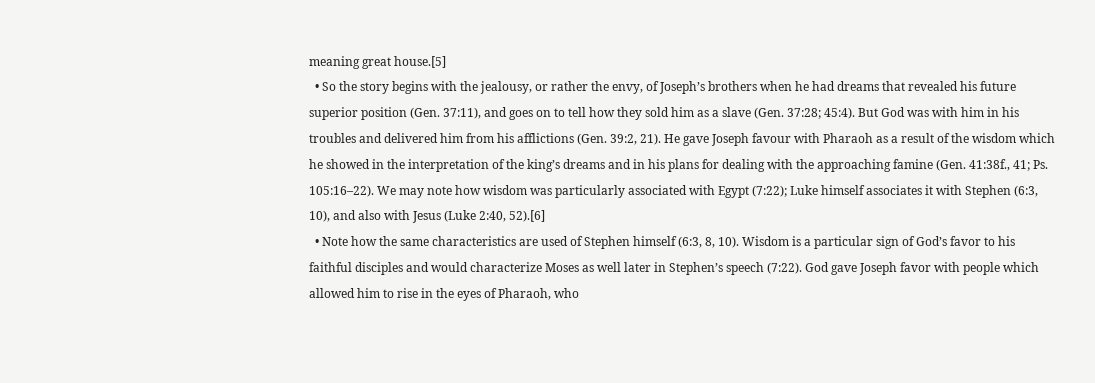meaning great house.[5]
  • So the story begins with the jealousy, or rather the envy, of Joseph’s brothers when he had dreams that revealed his future superior position (Gen. 37:11), and goes on to tell how they sold him as a slave (Gen. 37:28; 45:4). But God was with him in his troubles and delivered him from his afflictions (Gen. 39:2, 21). He gave Joseph favour with Pharaoh as a result of the wisdom which he showed in the interpretation of the king’s dreams and in his plans for dealing with the approaching famine (Gen. 41:38f., 41; Ps. 105:16–22). We may note how wisdom was particularly associated with Egypt (7:22); Luke himself associates it with Stephen (6:3, 10), and also with Jesus (Luke 2:40, 52).[6]
  • Note how the same characteristics are used of Stephen himself (6:3, 8, 10). Wisdom is a particular sign of God’s favor to his faithful disciples and would characterize Moses as well later in Stephen’s speech (7:22). God gave Joseph favor with people which allowed him to rise in the eyes of Pharaoh, who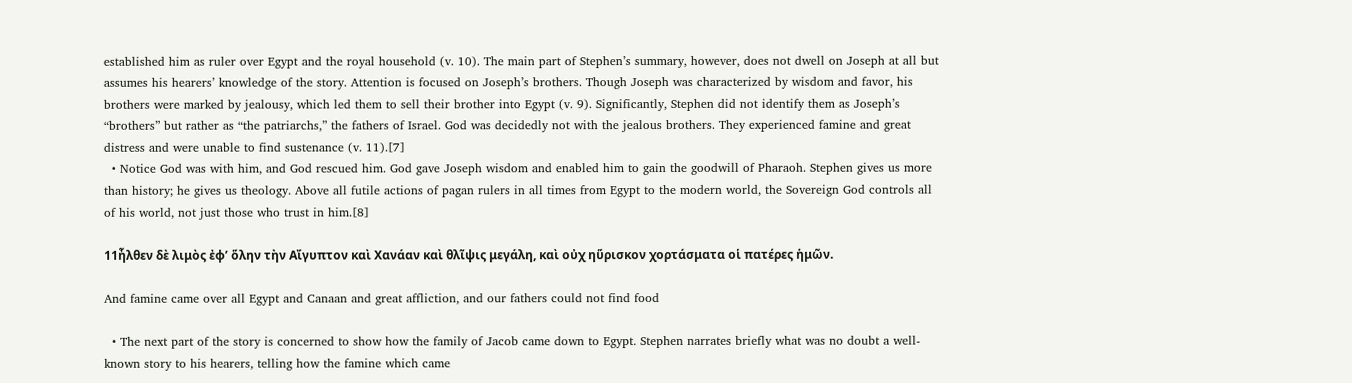established him as ruler over Egypt and the royal household (v. 10). The main part of Stephen’s summary, however, does not dwell on Joseph at all but assumes his hearers’ knowledge of the story. Attention is focused on Joseph’s brothers. Though Joseph was characterized by wisdom and favor, his brothers were marked by jealousy, which led them to sell their brother into Egypt (v. 9). Significantly, Stephen did not identify them as Joseph’s “brothers” but rather as “the patriarchs,” the fathers of Israel. God was decidedly not with the jealous brothers. They experienced famine and great distress and were unable to find sustenance (v. 11).[7]
  • Notice God was with him, and God rescued him. God gave Joseph wisdom and enabled him to gain the goodwill of Pharaoh. Stephen gives us more than history; he gives us theology. Above all futile actions of pagan rulers in all times from Egypt to the modern world, the Sovereign God controls all of his world, not just those who trust in him.[8]

11ἦλθεν δὲ λιμὸς ἐφʼ ὅλην τὴν Αἴγυπτον καὶ Χανάαν καὶ θλῖψις μεγάλη, καὶ οὐχ ηὕρισκον χορτάσματα οἱ πατέρες ἡμῶν.

And famine came over all Egypt and Canaan and great affliction, and our fathers could not find food

  • The next part of the story is concerned to show how the family of Jacob came down to Egypt. Stephen narrates briefly what was no doubt a well-known story to his hearers, telling how the famine which came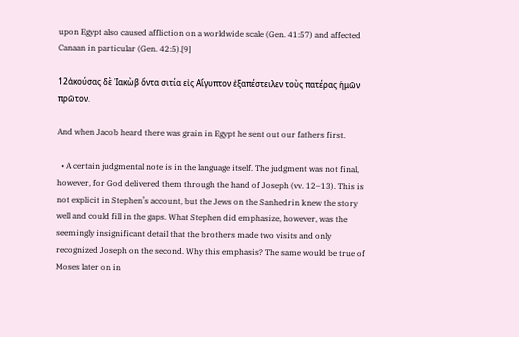upon Egypt also caused affliction on a worldwide scale (Gen. 41:57) and affected Canaan in particular (Gen. 42:5).[9]

12ἀκούσας δὲ Ἰακὼβ ὄντα σιτία εἰς Αἴγυπτον ἐξαπέστειλεν τοὺς πατέρας ἡμῶν πρῶτον.

And when Jacob heard there was grain in Egypt he sent out our fathers first.

  • A certain judgmental note is in the language itself. The judgment was not final, however, for God delivered them through the hand of Joseph (vv. 12–13). This is not explicit in Stephen’s account, but the Jews on the Sanhedrin knew the story well and could fill in the gaps. What Stephen did emphasize, however, was the seemingly insignificant detail that the brothers made two visits and only recognized Joseph on the second. Why this emphasis? The same would be true of Moses later on in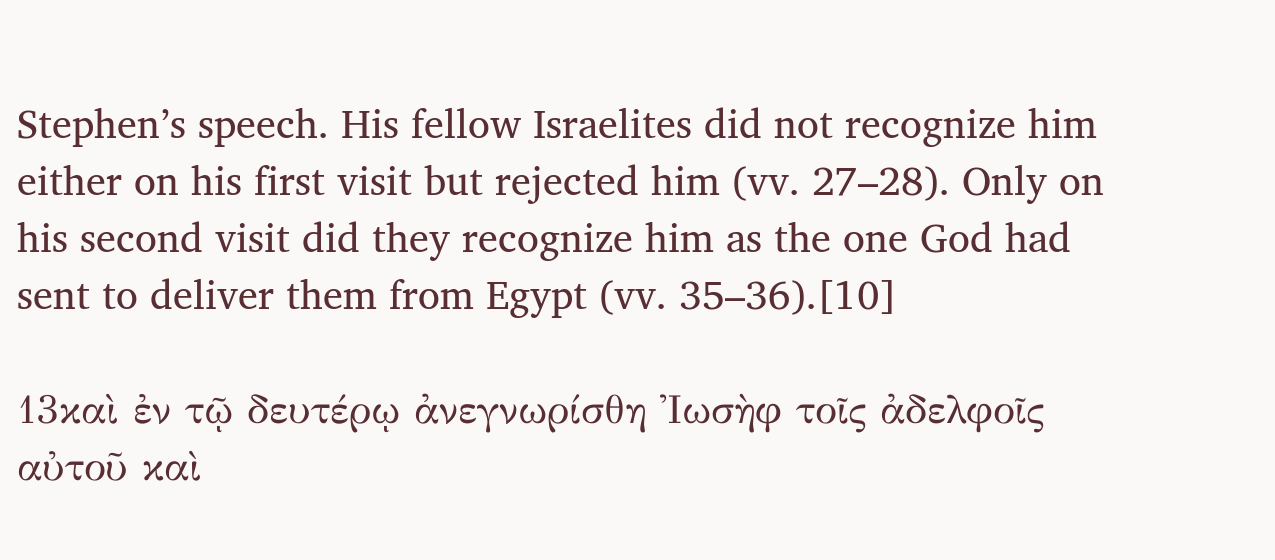Stephen’s speech. His fellow Israelites did not recognize him either on his first visit but rejected him (vv. 27–28). Only on his second visit did they recognize him as the one God had sent to deliver them from Egypt (vv. 35–36).[10]

13καὶ ἐν τῷ δευτέρῳ ἀνεγνωρίσθη Ἰωσὴφ τοῖς ἀδελφοῖς αὐτοῦ καὶ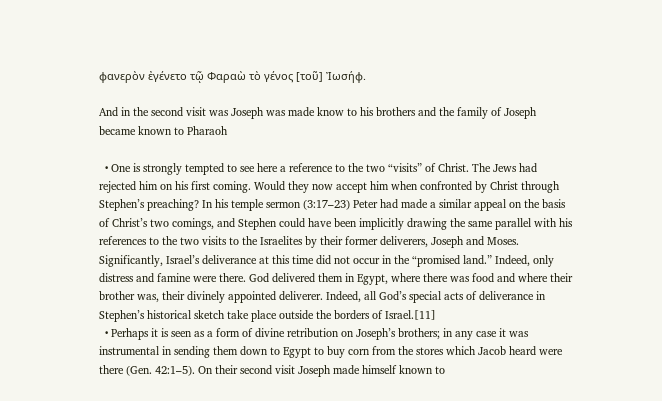φανερὸν ἐγένετο τῷ Φαραὼ τὸ γένος [τοῦ] Ἰωσήφ.

And in the second visit was Joseph was made know to his brothers and the family of Joseph became known to Pharaoh

  • One is strongly tempted to see here a reference to the two “visits” of Christ. The Jews had rejected him on his first coming. Would they now accept him when confronted by Christ through Stephen’s preaching? In his temple sermon (3:17–23) Peter had made a similar appeal on the basis of Christ’s two comings, and Stephen could have been implicitly drawing the same parallel with his references to the two visits to the Israelites by their former deliverers, Joseph and Moses. Significantly, Israel’s deliverance at this time did not occur in the “promised land.” Indeed, only distress and famine were there. God delivered them in Egypt, where there was food and where their brother was, their divinely appointed deliverer. Indeed, all God’s special acts of deliverance in Stephen’s historical sketch take place outside the borders of Israel.[11]
  • Perhaps it is seen as a form of divine retribution on Joseph’s brothers; in any case it was instrumental in sending them down to Egypt to buy corn from the stores which Jacob heard were there (Gen. 42:1–5). On their second visit Joseph made himself known to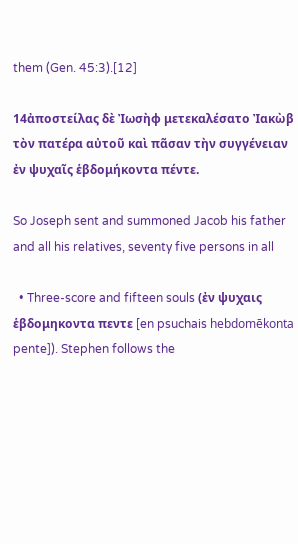them (Gen. 45:3).[12]

14ἀποστείλας δὲ Ἰωσὴφ μετεκαλέσατο Ἰακὼβ τὸν πατέρα αὐτοῦ καὶ πᾶσαν τὴν συγγένειαν ἐν ψυχαῖς ἑβδομήκοντα πέντε.

So Joseph sent and summoned Jacob his father and all his relatives, seventy five persons in all

  • Three-score and fifteen souls (ἐν ψυχαις ἑβδομηκοντα πεντε [en psuchais hebdomēkonta pente]). Stephen follows the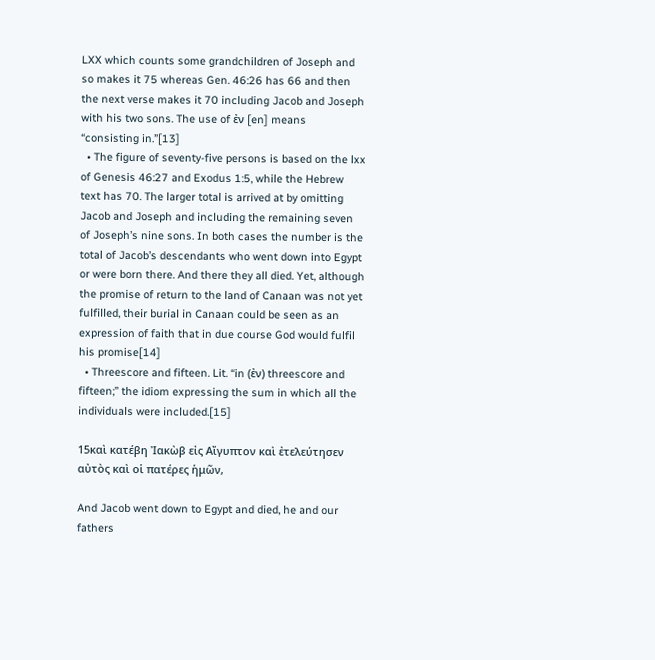LXX which counts some grandchildren of Joseph and so makes it 75 whereas Gen. 46:26 has 66 and then the next verse makes it 70 including Jacob and Joseph with his two sons. The use of ἐν [en] means “consisting in.”[13]
  • The figure of seventy-five persons is based on the lxx of Genesis 46:27 and Exodus 1:5, while the Hebrew text has 70. The larger total is arrived at by omitting Jacob and Joseph and including the remaining seven of Joseph’s nine sons. In both cases the number is the total of Jacob’s descendants who went down into Egypt or were born there. And there they all died. Yet, although the promise of return to the land of Canaan was not yet fulfilled, their burial in Canaan could be seen as an expression of faith that in due course God would fulfil his promise[14]
  • Threescore and fifteen. Lit. “in (ἐν) threescore and fifteen;” the idiom expressing the sum in which all the individuals were included.[15]

15καὶ κατέβη Ἰακὼβ εἰς Αἴγυπτον καὶ ἐτελεύτησεν αὐτὸς καὶ οἱ πατέρες ἡμῶν,

And Jacob went down to Egypt and died, he and our fathers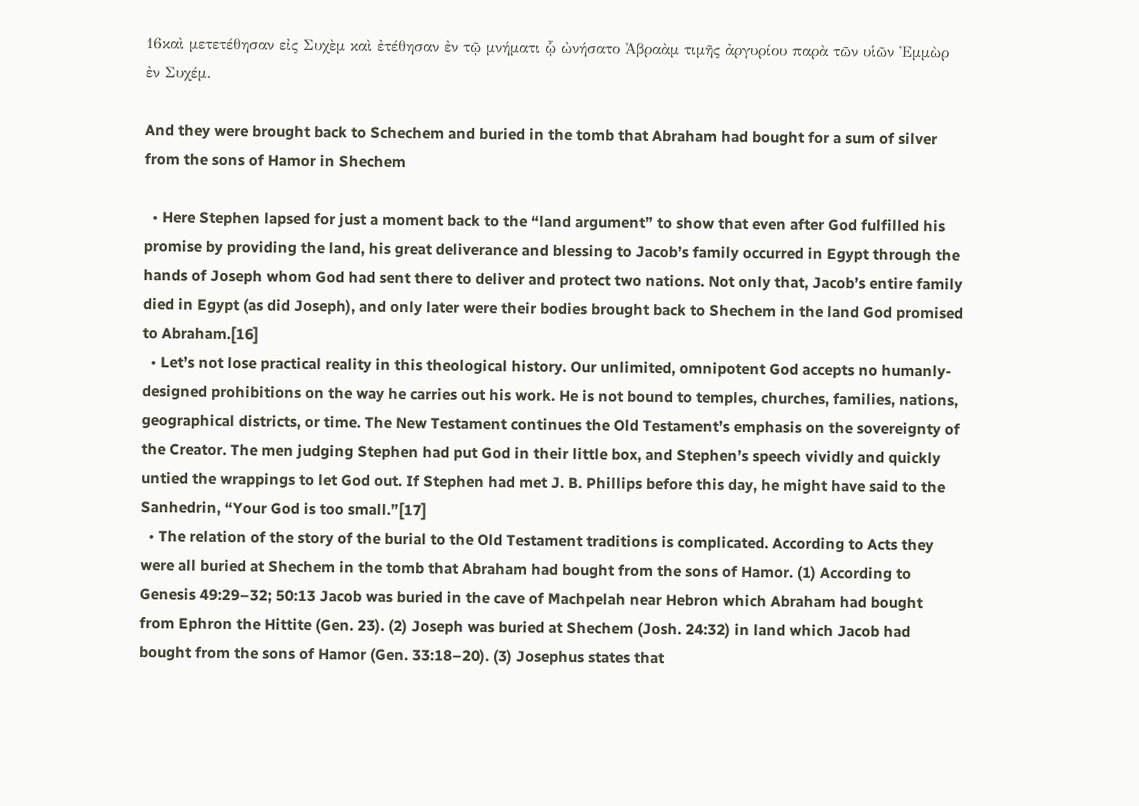16καὶ μετετέθησαν εἰς Συχὲμ καὶ ἐτέθησαν ἐν τῷ μνήματι ᾧ ὠνήσατο Ἀβραὰμ τιμῆς ἀργυρίου παρὰ τῶν υἱῶν Ἐμμὼρ ἐν Συχέμ.

And they were brought back to Schechem and buried in the tomb that Abraham had bought for a sum of silver from the sons of Hamor in Shechem

  • Here Stephen lapsed for just a moment back to the “land argument” to show that even after God fulfilled his promise by providing the land, his great deliverance and blessing to Jacob’s family occurred in Egypt through the hands of Joseph whom God had sent there to deliver and protect two nations. Not only that, Jacob’s entire family died in Egypt (as did Joseph), and only later were their bodies brought back to Shechem in the land God promised to Abraham.[16]
  • Let’s not lose practical reality in this theological history. Our unlimited, omnipotent God accepts no humanly-designed prohibitions on the way he carries out his work. He is not bound to temples, churches, families, nations, geographical districts, or time. The New Testament continues the Old Testament’s emphasis on the sovereignty of the Creator. The men judging Stephen had put God in their little box, and Stephen’s speech vividly and quickly untied the wrappings to let God out. If Stephen had met J. B. Phillips before this day, he might have said to the Sanhedrin, “Your God is too small.”[17]
  • The relation of the story of the burial to the Old Testament traditions is complicated. According to Acts they were all buried at Shechem in the tomb that Abraham had bought from the sons of Hamor. (1) According to Genesis 49:29–32; 50:13 Jacob was buried in the cave of Machpelah near Hebron which Abraham had bought from Ephron the Hittite (Gen. 23). (2) Joseph was buried at Shechem (Josh. 24:32) in land which Jacob had bought from the sons of Hamor (Gen. 33:18–20). (3) Josephus states that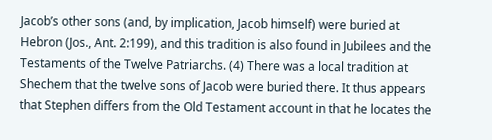Jacob’s other sons (and, by implication, Jacob himself) were buried at Hebron (Jos., Ant. 2:199), and this tradition is also found in Jubilees and the Testaments of the Twelve Patriarchs. (4) There was a local tradition at Shechem that the twelve sons of Jacob were buried there. It thus appears that Stephen differs from the Old Testament account in that he locates the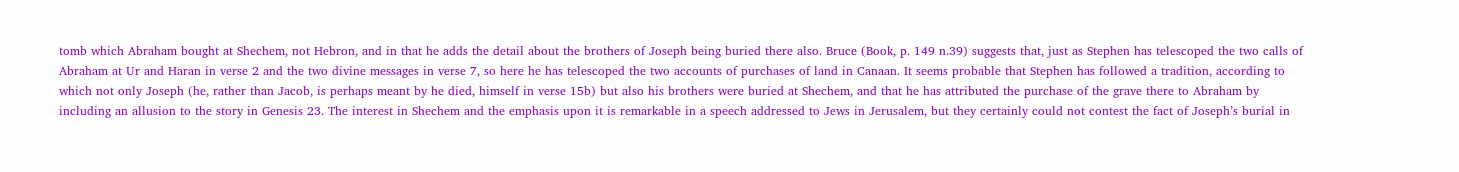tomb which Abraham bought at Shechem, not Hebron, and in that he adds the detail about the brothers of Joseph being buried there also. Bruce (Book, p. 149 n.39) suggests that, just as Stephen has telescoped the two calls of Abraham at Ur and Haran in verse 2 and the two divine messages in verse 7, so here he has telescoped the two accounts of purchases of land in Canaan. It seems probable that Stephen has followed a tradition, according to which not only Joseph (he, rather than Jacob, is perhaps meant by he died, himself in verse 15b) but also his brothers were buried at Shechem, and that he has attributed the purchase of the grave there to Abraham by including an allusion to the story in Genesis 23. The interest in Shechem and the emphasis upon it is remarkable in a speech addressed to Jews in Jerusalem, but they certainly could not contest the fact of Joseph’s burial in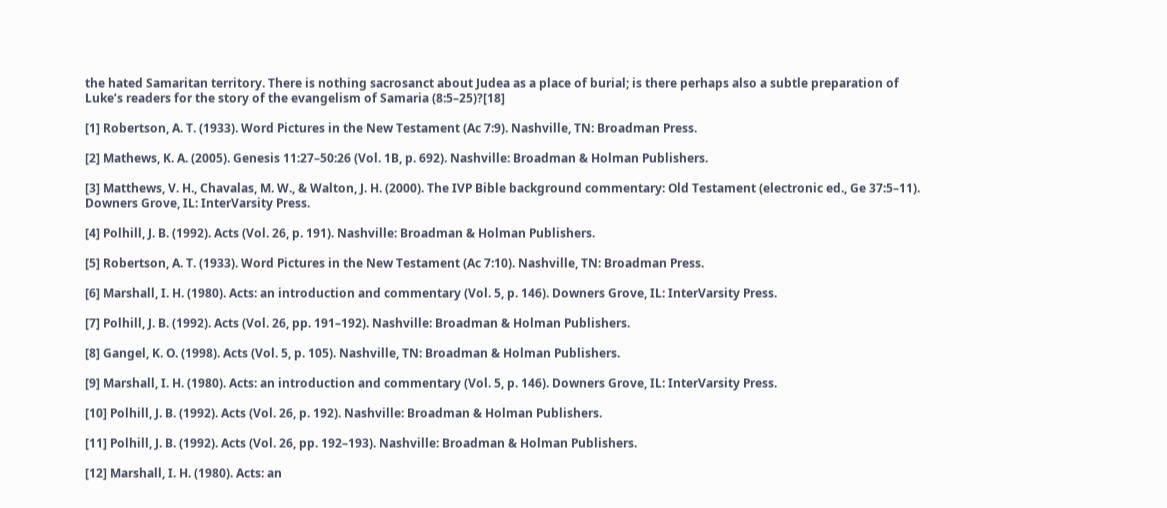the hated Samaritan territory. There is nothing sacrosanct about Judea as a place of burial; is there perhaps also a subtle preparation of Luke’s readers for the story of the evangelism of Samaria (8:5–25)?[18]

[1] Robertson, A. T. (1933). Word Pictures in the New Testament (Ac 7:9). Nashville, TN: Broadman Press.

[2] Mathews, K. A. (2005). Genesis 11:27–50:26 (Vol. 1B, p. 692). Nashville: Broadman & Holman Publishers.

[3] Matthews, V. H., Chavalas, M. W., & Walton, J. H. (2000). The IVP Bible background commentary: Old Testament (electronic ed., Ge 37:5–11). Downers Grove, IL: InterVarsity Press.

[4] Polhill, J. B. (1992). Acts (Vol. 26, p. 191). Nashville: Broadman & Holman Publishers.

[5] Robertson, A. T. (1933). Word Pictures in the New Testament (Ac 7:10). Nashville, TN: Broadman Press.

[6] Marshall, I. H. (1980). Acts: an introduction and commentary (Vol. 5, p. 146). Downers Grove, IL: InterVarsity Press.

[7] Polhill, J. B. (1992). Acts (Vol. 26, pp. 191–192). Nashville: Broadman & Holman Publishers.

[8] Gangel, K. O. (1998). Acts (Vol. 5, p. 105). Nashville, TN: Broadman & Holman Publishers.

[9] Marshall, I. H. (1980). Acts: an introduction and commentary (Vol. 5, p. 146). Downers Grove, IL: InterVarsity Press.

[10] Polhill, J. B. (1992). Acts (Vol. 26, p. 192). Nashville: Broadman & Holman Publishers.

[11] Polhill, J. B. (1992). Acts (Vol. 26, pp. 192–193). Nashville: Broadman & Holman Publishers.

[12] Marshall, I. H. (1980). Acts: an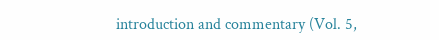introduction and commentary (Vol. 5,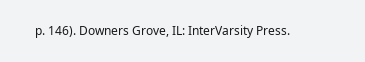p. 146). Downers Grove, IL: InterVarsity Press.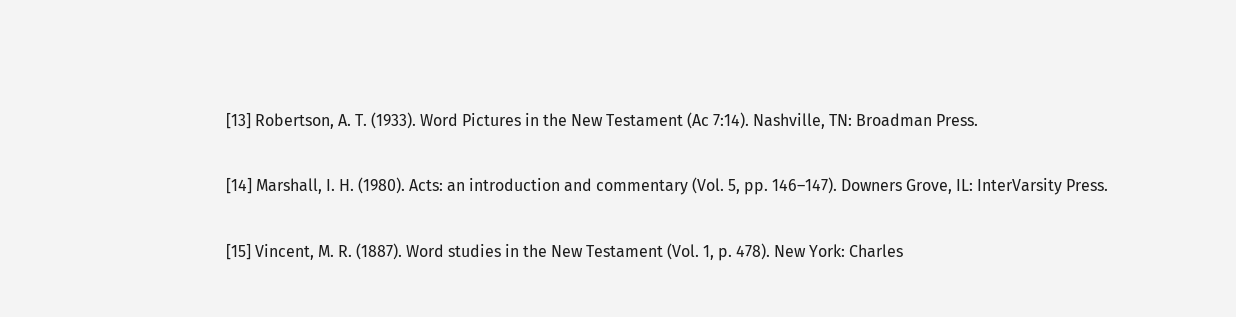[13] Robertson, A. T. (1933). Word Pictures in the New Testament (Ac 7:14). Nashville, TN: Broadman Press.

[14] Marshall, I. H. (1980). Acts: an introduction and commentary (Vol. 5, pp. 146–147). Downers Grove, IL: InterVarsity Press.

[15] Vincent, M. R. (1887). Word studies in the New Testament (Vol. 1, p. 478). New York: Charles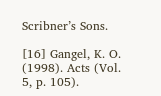Scribner’s Sons.

[16] Gangel, K. O. (1998). Acts (Vol. 5, p. 105).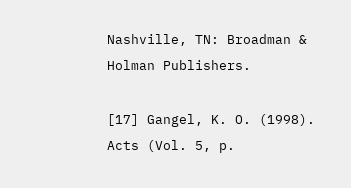Nashville, TN: Broadman & Holman Publishers.

[17] Gangel, K. O. (1998). Acts (Vol. 5, p.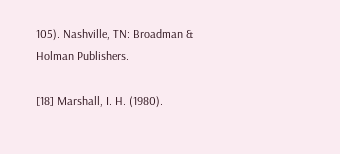105). Nashville, TN: Broadman & Holman Publishers.

[18] Marshall, I. H. (1980).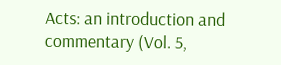Acts: an introduction and commentary (Vol. 5,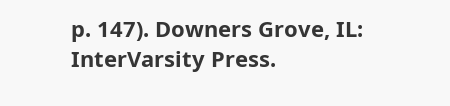p. 147). Downers Grove, IL: InterVarsity Press.